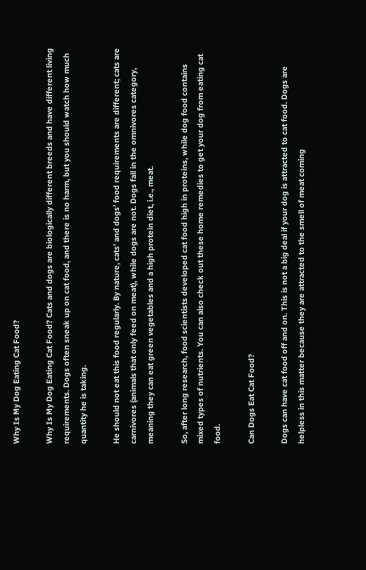Why Is My Dog Eating Cat Food?

Why Is My Dog Eating Cat Food? Cats and dogs are biologically different breeds and have different living requirements. Dogs often sneak up on cat food, and there is no harm, but you should watch how much quantity he is taking.

He should not eat this food regularly. By nature, cats’ and dogs’ food requirements are different; cats are carnivores (animals that only feed on meat), while dogs are not. Dogs fall in the omnivores category, meaning they can eat green vegetables and a high protein diet, i.e., meat.

So, after long research, food scientists developed cat food high in proteins, while dog food contains mixed types of nutrients. You can also check out these home remedies to get your dog from eating cat food.

Can Dogs Eat Cat Food?

Dogs can have cat food off and on. This is not a big deal if your dog is attracted to cat food. Dogs are helpless in this matter because they are attracted to the smell of meat coming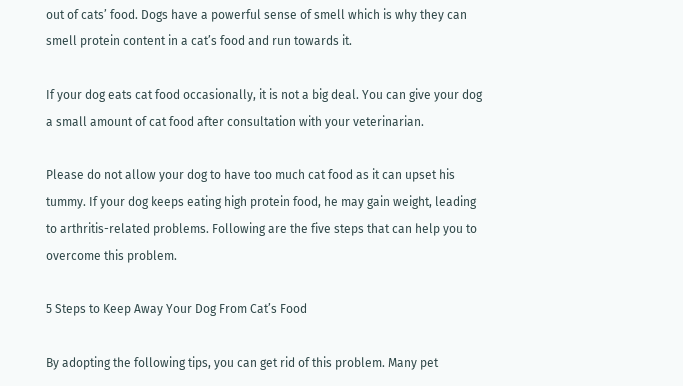out of cats’ food. Dogs have a powerful sense of smell which is why they can smell protein content in a cat’s food and run towards it.

If your dog eats cat food occasionally, it is not a big deal. You can give your dog a small amount of cat food after consultation with your veterinarian.

Please do not allow your dog to have too much cat food as it can upset his tummy. If your dog keeps eating high protein food, he may gain weight, leading to arthritis-related problems. Following are the five steps that can help you to overcome this problem.

5 Steps to Keep Away Your Dog From Cat’s Food

By adopting the following tips, you can get rid of this problem. Many pet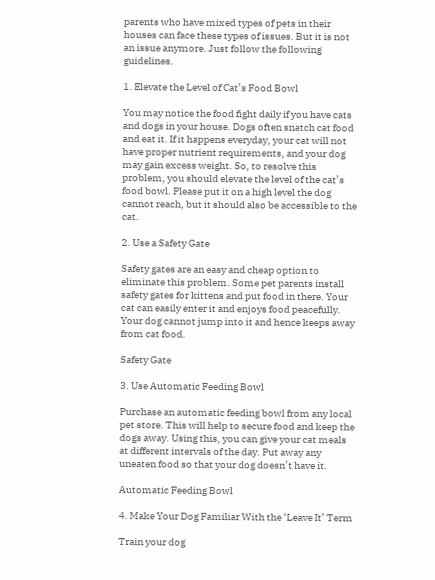parents who have mixed types of pets in their houses can face these types of issues. But it is not an issue anymore. Just follow the following guidelines.

1. Elevate the Level of Cat’s Food Bowl

You may notice the food fight daily if you have cats and dogs in your house. Dogs often snatch cat food and eat it. If it happens everyday, your cat will not have proper nutrient requirements, and your dog may gain excess weight. So, to resolve this problem, you should elevate the level of the cat’s food bowl. Please put it on a high level the dog cannot reach, but it should also be accessible to the cat.

2. Use a Safety Gate

Safety gates are an easy and cheap option to eliminate this problem. Some pet parents install safety gates for kittens and put food in there. Your cat can easily enter it and enjoys food peacefully. Your dog cannot jump into it and hence keeps away from cat food.

Safety Gate

3. Use Automatic Feeding Bowl

Purchase an automatic feeding bowl from any local pet store. This will help to secure food and keep the dogs away. Using this, you can give your cat meals at different intervals of the day. Put away any uneaten food so that your dog doesn’t have it.

Automatic Feeding Bowl

4. Make Your Dog Familiar With the ‘Leave It’ Term

Train your dog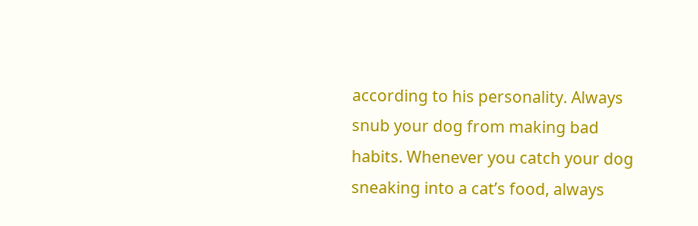according to his personality. Always snub your dog from making bad habits. Whenever you catch your dog sneaking into a cat’s food, always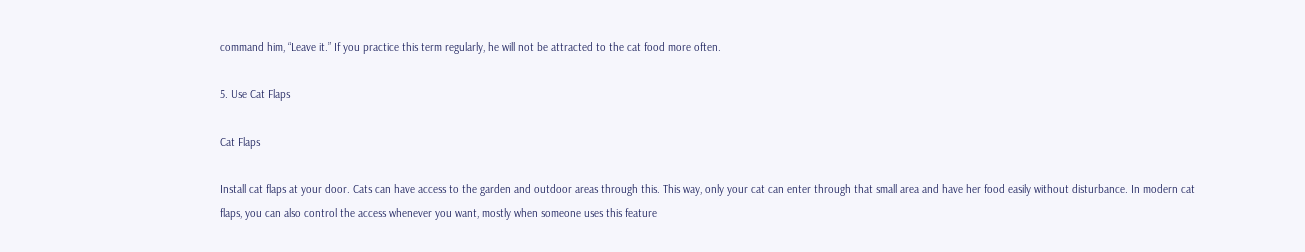command him, “Leave it.” If you practice this term regularly, he will not be attracted to the cat food more often.

5. Use Cat Flaps

Cat Flaps

Install cat flaps at your door. Cats can have access to the garden and outdoor areas through this. This way, only your cat can enter through that small area and have her food easily without disturbance. In modern cat flaps, you can also control the access whenever you want, mostly when someone uses this feature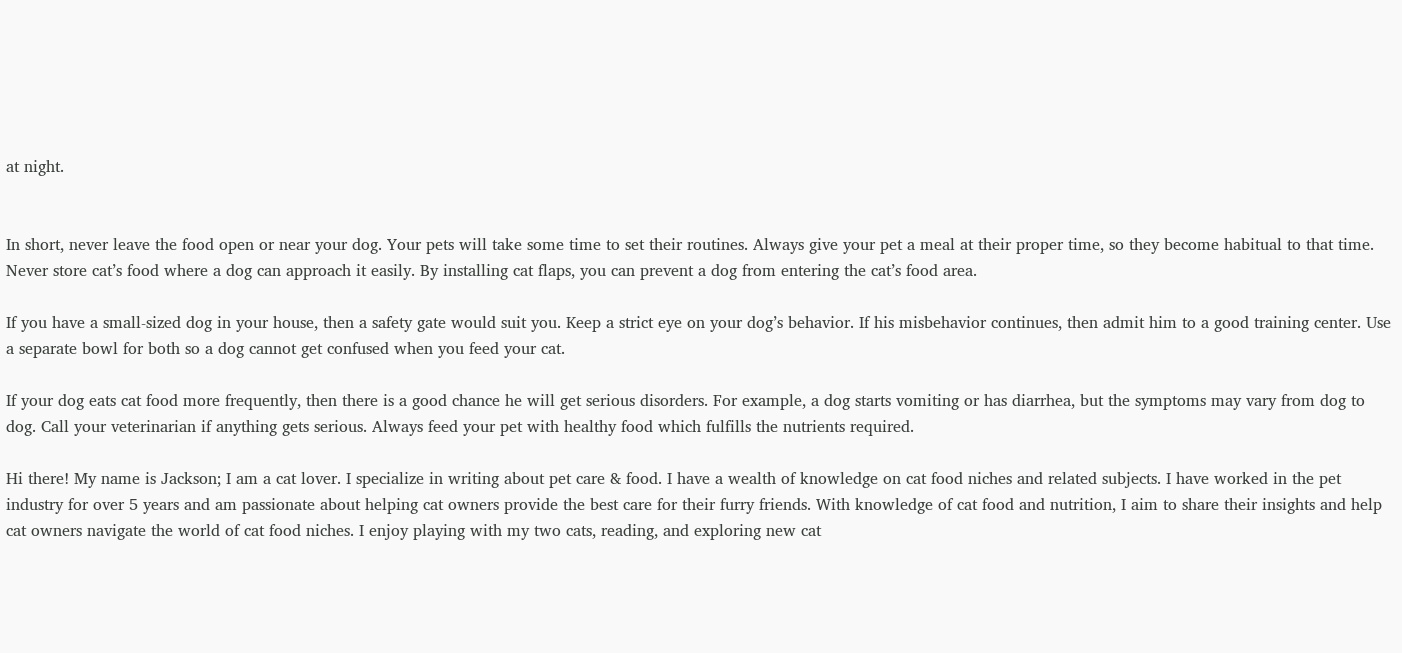at night.


In short, never leave the food open or near your dog. Your pets will take some time to set their routines. Always give your pet a meal at their proper time, so they become habitual to that time. Never store cat’s food where a dog can approach it easily. By installing cat flaps, you can prevent a dog from entering the cat’s food area.

If you have a small-sized dog in your house, then a safety gate would suit you. Keep a strict eye on your dog’s behavior. If his misbehavior continues, then admit him to a good training center. Use a separate bowl for both so a dog cannot get confused when you feed your cat.

If your dog eats cat food more frequently, then there is a good chance he will get serious disorders. For example, a dog starts vomiting or has diarrhea, but the symptoms may vary from dog to dog. Call your veterinarian if anything gets serious. Always feed your pet with healthy food which fulfills the nutrients required.

Hi there! My name is Jackson; I am a cat lover. I specialize in writing about pet care & food. I have a wealth of knowledge on cat food niches and related subjects. I have worked in the pet industry for over 5 years and am passionate about helping cat owners provide the best care for their furry friends. With knowledge of cat food and nutrition, I aim to share their insights and help cat owners navigate the world of cat food niches. I enjoy playing with my two cats, reading, and exploring new cat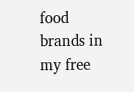food brands in my free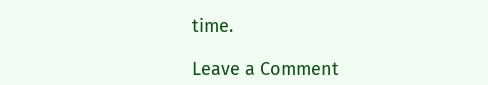time.

Leave a Comment